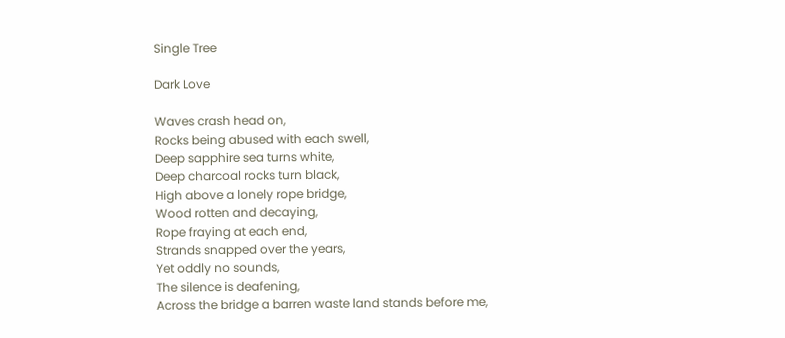Single Tree

Dark Love

Waves crash head on,
Rocks being abused with each swell,
Deep sapphire sea turns white,
Deep charcoal rocks turn black,
High above a lonely rope bridge,
Wood rotten and decaying,
Rope fraying at each end,
Strands snapped over the years,
Yet oddly no sounds,
The silence is deafening,
Across the bridge a barren waste land stands before me,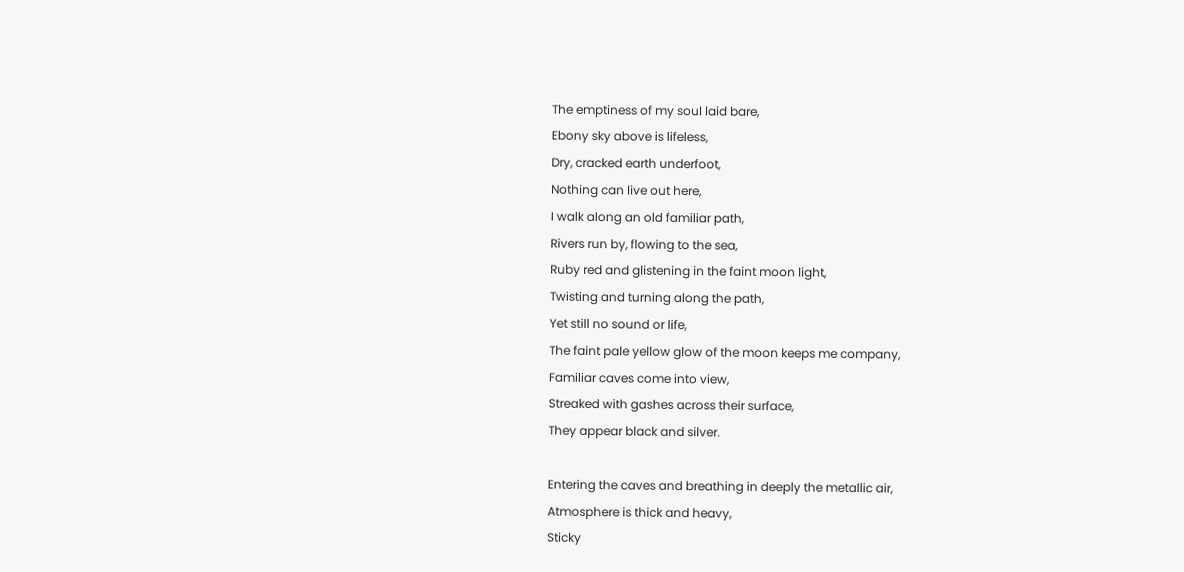The emptiness of my soul laid bare,
Ebony sky above is lifeless,
Dry, cracked earth underfoot,
Nothing can live out here,
I walk along an old familiar path,
Rivers run by, flowing to the sea,
Ruby red and glistening in the faint moon light,
Twisting and turning along the path,
Yet still no sound or life,
The faint pale yellow glow of the moon keeps me company,
Familiar caves come into view,
Streaked with gashes across their surface,
They appear black and silver.

Entering the caves and breathing in deeply the metallic air,
Atmosphere is thick and heavy,
Sticky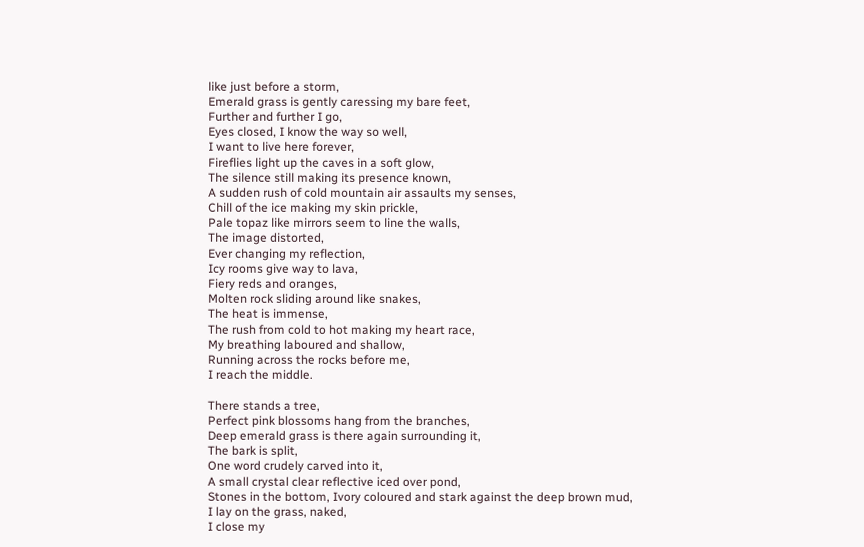like just before a storm,
Emerald grass is gently caressing my bare feet,
Further and further I go,
Eyes closed, I know the way so well,
I want to live here forever,
Fireflies light up the caves in a soft glow,
The silence still making its presence known,
A sudden rush of cold mountain air assaults my senses,
Chill of the ice making my skin prickle,
Pale topaz like mirrors seem to line the walls,
The image distorted,
Ever changing my reflection,
Icy rooms give way to lava,
Fiery reds and oranges,
Molten rock sliding around like snakes,
The heat is immense,
The rush from cold to hot making my heart race,
My breathing laboured and shallow,
Running across the rocks before me,
I reach the middle.

There stands a tree,
Perfect pink blossoms hang from the branches,
Deep emerald grass is there again surrounding it,
The bark is split,
One word crudely carved into it,
A small crystal clear reflective iced over pond,
Stones in the bottom, Ivory coloured and stark against the deep brown mud,
I lay on the grass, naked,
I close my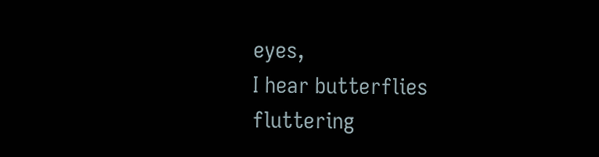eyes,
I hear butterflies fluttering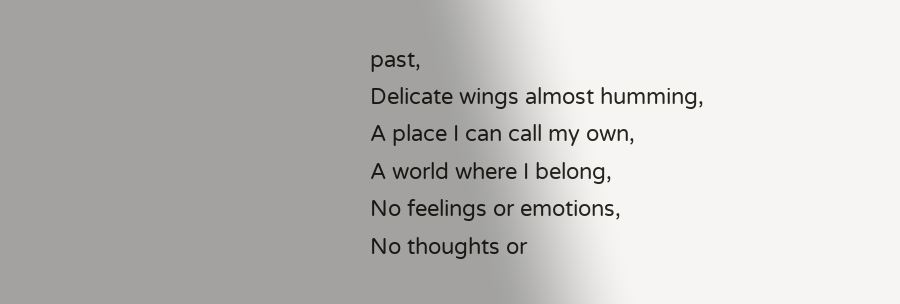past,
Delicate wings almost humming,
A place I can call my own,
A world where I belong,
No feelings or emotions,
No thoughts or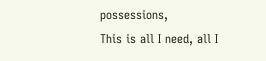possessions,
This is all I need, all I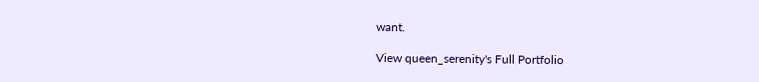want.

View queen_serenity's Full Portfolio